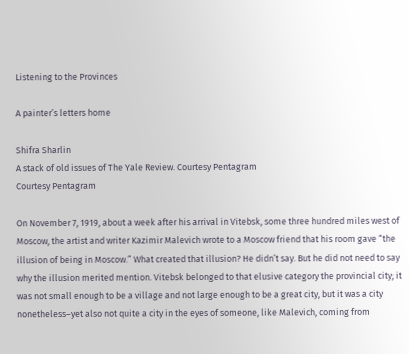Listening to the Provinces

A painter’s letters home

Shifra Sharlin
A stack of old issues of The Yale Review. Courtesy Pentagram
Courtesy Pentagram

On November 7, 1919, about a week after his arrival in Vitebsk, some three hundred miles west of Moscow, the artist and writer Kazimir Malevich wrote to a Moscow friend that his room gave “the illusion of being in Moscow.” What created that illusion? He didn’t say. But he did not need to say why the illusion merited mention. Vitebsk belonged to that elusive category the provincial city; it was not small enough to be a village and not large enough to be a great city, but it was a city nonetheless–yet also not quite a city in the eyes of someone, like Malevich, coming from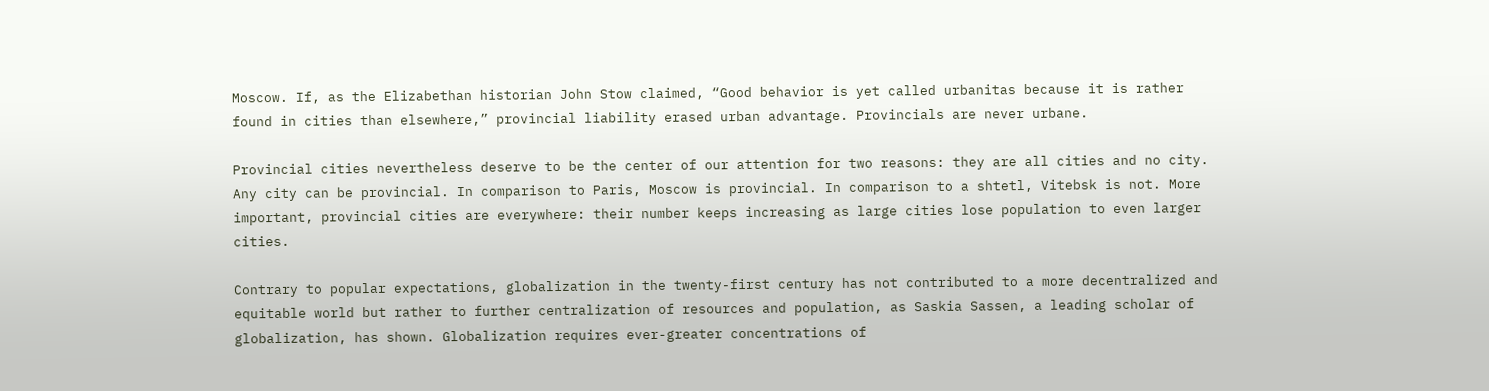Moscow. If, as the Elizabethan historian John Stow claimed, “Good behavior is yet called urbanitas because it is rather found in cities than elsewhere,” provincial liability erased urban advantage. Provincials are never urbane.

Provincial cities nevertheless deserve to be the center of our attention for two reasons: they are all cities and no city. Any city can be provincial. In comparison to Paris, Moscow is provincial. In comparison to a shtetl, Vitebsk is not. More important, provincial cities are everywhere: their number keeps increasing as large cities lose population to even larger cities.

Contrary to popular expectations, globalization in the twenty-first century has not contributed to a more decentralized and equitable world but rather to further centralization of resources and population, as Saskia Sassen, a leading scholar of globalization, has shown. Globalization requires ever-greater concentrations of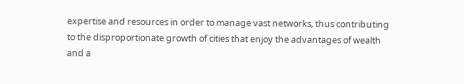expertise and resources in order to manage vast networks, thus contributing to the disproportionate growth of cities that enjoy the advantages of wealth and a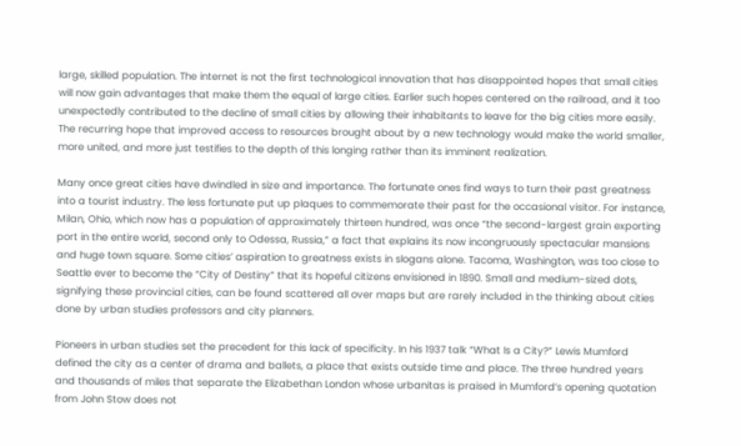large, skilled population. The internet is not the first technological innovation that has disappointed hopes that small cities will now gain advantages that make them the equal of large cities. Earlier such hopes centered on the railroad, and it too unexpectedly contributed to the decline of small cities by allowing their inhabitants to leave for the big cities more easily. The recurring hope that improved access to resources brought about by a new technology would make the world smaller, more united, and more just testifies to the depth of this longing rather than its imminent realization.

Many once great cities have dwindled in size and importance. The fortunate ones find ways to turn their past greatness into a tourist industry. The less fortunate put up plaques to commemorate their past for the occasional visitor. For instance, Milan, Ohio, which now has a population of approximately thirteen hundred, was once “the second-largest grain exporting port in the entire world, second only to Odessa, Russia,” a fact that explains its now incongruously spectacular mansions and huge town square. Some cities’ aspiration to greatness exists in slogans alone. Tacoma, Washington, was too close to Seattle ever to become the “City of Destiny” that its hopeful citizens envisioned in 1890. Small and medium-sized dots, signifying these provincial cities, can be found scattered all over maps but are rarely included in the thinking about cities done by urban studies professors and city planners.

Pioneers in urban studies set the precedent for this lack of specificity. In his 1937 talk “What Is a City?” Lewis Mumford defined the city as a center of drama and ballets, a place that exists outside time and place. The three hundred years and thousands of miles that separate the Elizabethan London whose urbanitas is praised in Mumford’s opening quotation from John Stow does not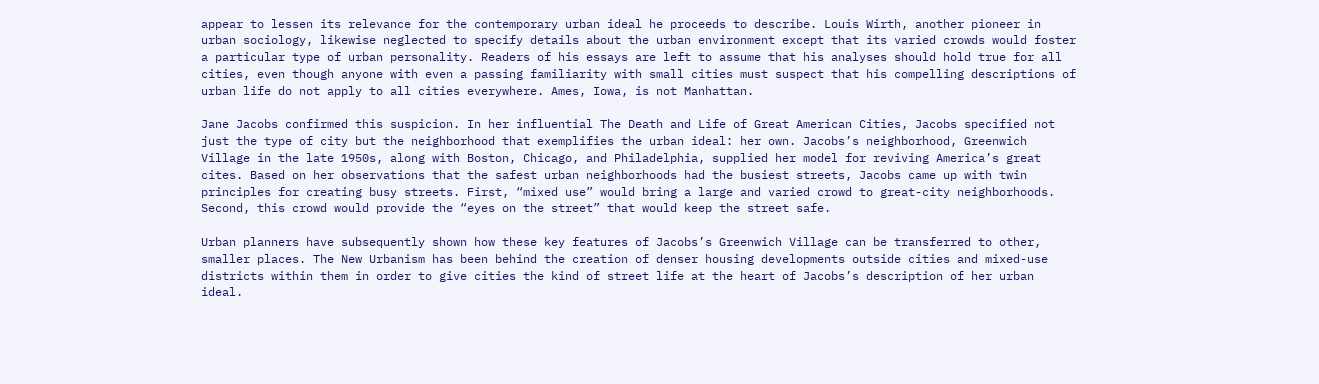appear to lessen its relevance for the contemporary urban ideal he proceeds to describe. Louis Wirth, another pioneer in urban sociology, likewise neglected to specify details about the urban environment except that its varied crowds would foster a particular type of urban personality. Readers of his essays are left to assume that his analyses should hold true for all cities, even though anyone with even a passing familiarity with small cities must suspect that his compelling descriptions of urban life do not apply to all cities everywhere. Ames, Iowa, is not Manhattan.

Jane Jacobs confirmed this suspicion. In her influential The Death and Life of Great American Cities, Jacobs specified not just the type of city but the neighborhood that exemplifies the urban ideal: her own. Jacobs’s neighborhood, Greenwich Village in the late 1950s, along with Boston, Chicago, and Philadelphia, supplied her model for reviving America’s great cites. Based on her observations that the safest urban neighborhoods had the busiest streets, Jacobs came up with twin principles for creating busy streets. First, “mixed use” would bring a large and varied crowd to great-city neighborhoods. Second, this crowd would provide the “eyes on the street” that would keep the street safe.

Urban planners have subsequently shown how these key features of Jacobs’s Greenwich Village can be transferred to other, smaller places. The New Urbanism has been behind the creation of denser housing developments outside cities and mixed-use districts within them in order to give cities the kind of street life at the heart of Jacobs’s description of her urban ideal.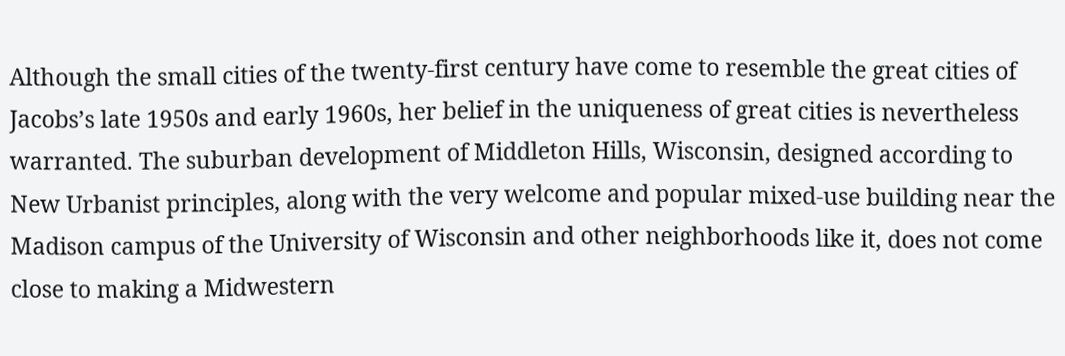Although the small cities of the twenty-first century have come to resemble the great cities of Jacobs’s late 1950s and early 1960s, her belief in the uniqueness of great cities is nevertheless warranted. The suburban development of Middleton Hills, Wisconsin, designed according to New Urbanist principles, along with the very welcome and popular mixed-use building near the Madison campus of the University of Wisconsin and other neighborhoods like it, does not come close to making a Midwestern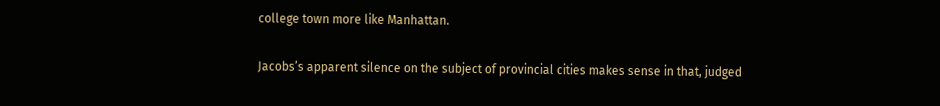college town more like Manhattan.

Jacobs’s apparent silence on the subject of provincial cities makes sense in that, judged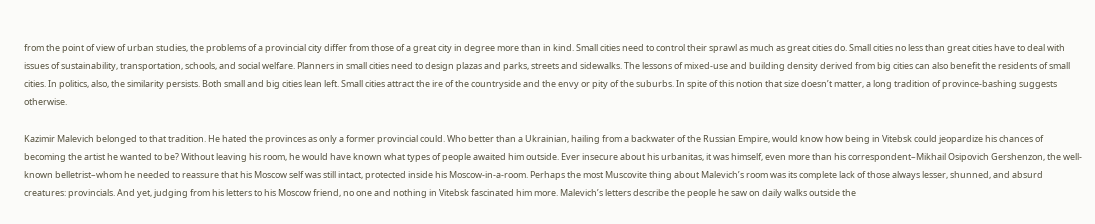from the point of view of urban studies, the problems of a provincial city differ from those of a great city in degree more than in kind. Small cities need to control their sprawl as much as great cities do. Small cities no less than great cities have to deal with issues of sustainability, transportation, schools, and social welfare. Planners in small cities need to design plazas and parks, streets and sidewalks. The lessons of mixed-use and building density derived from big cities can also benefit the residents of small cities. In politics, also, the similarity persists. Both small and big cities lean left. Small cities attract the ire of the countryside and the envy or pity of the suburbs. In spite of this notion that size doesn’t matter, a long tradition of province-bashing suggests otherwise.

Kazimir Malevich belonged to that tradition. He hated the provinces as only a former provincial could. Who better than a Ukrainian, hailing from a backwater of the Russian Empire, would know how being in Vitebsk could jeopardize his chances of becoming the artist he wanted to be? Without leaving his room, he would have known what types of people awaited him outside. Ever insecure about his urbanitas, it was himself, even more than his correspondent–Mikhail Osipovich Gershenzon, the well-known belletrist–whom he needed to reassure that his Moscow self was still intact, protected inside his Moscow-in-a-room. Perhaps the most Muscovite thing about Malevich’s room was its complete lack of those always lesser, shunned, and absurd creatures: provincials. And yet, judging from his letters to his Moscow friend, no one and nothing in Vitebsk fascinated him more. Malevich’s letters describe the people he saw on daily walks outside the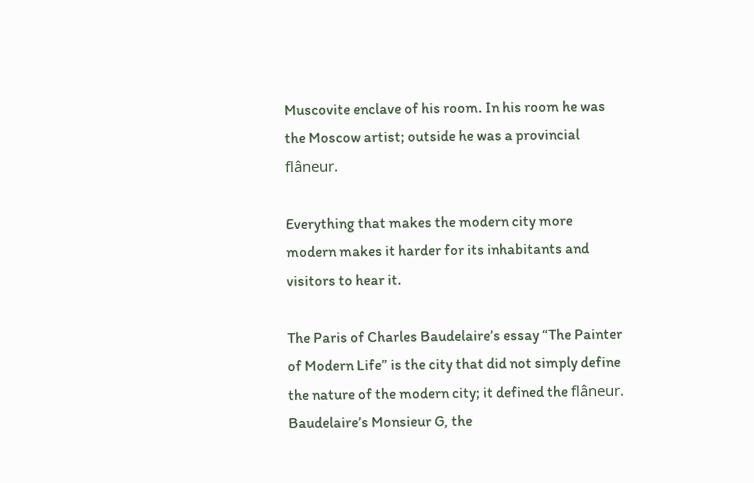Muscovite enclave of his room. In his room he was the Moscow artist; outside he was a provincial flâneur.

Everything that makes the modern city more modern makes it harder for its inhabitants and visitors to hear it.

The Paris of Charles Baudelaire’s essay “The Painter of Modern Life” is the city that did not simply define the nature of the modern city; it defined the flâneur. Baudelaire’s Monsieur G, the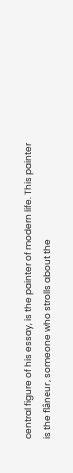central figure of his essay, is the painter of modern life. This painter is the flâneur, someone who strolls about the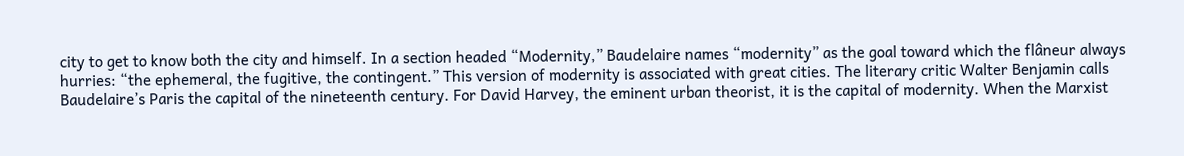city to get to know both the city and himself. In a section headed “Modernity,” Baudelaire names “modernity” as the goal toward which the flâneur always hurries: “the ephemeral, the fugitive, the contingent.” This version of modernity is associated with great cities. The literary critic Walter Benjamin calls Baudelaire’s Paris the capital of the nineteenth century. For David Harvey, the eminent urban theorist, it is the capital of modernity. When the Marxist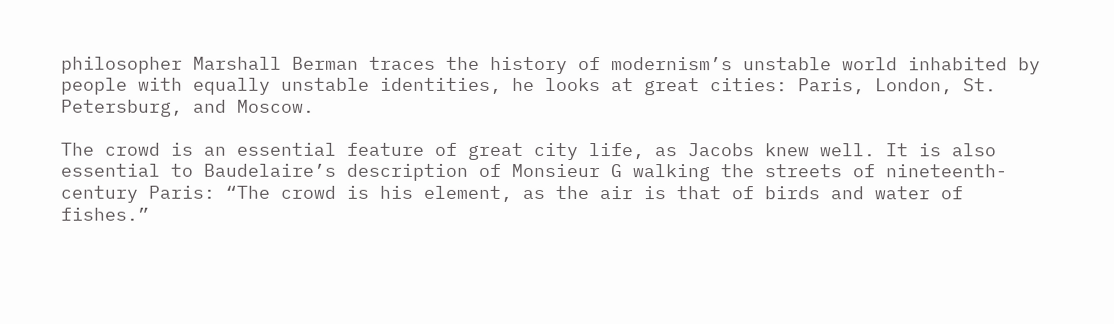philosopher Marshall Berman traces the history of modernism’s unstable world inhabited by people with equally unstable identities, he looks at great cities: Paris, London, St. Petersburg, and Moscow.

The crowd is an essential feature of great city life, as Jacobs knew well. It is also essential to Baudelaire’s description of Monsieur G walking the streets of nineteenth-century Paris: “The crowd is his element, as the air is that of birds and water of fishes.”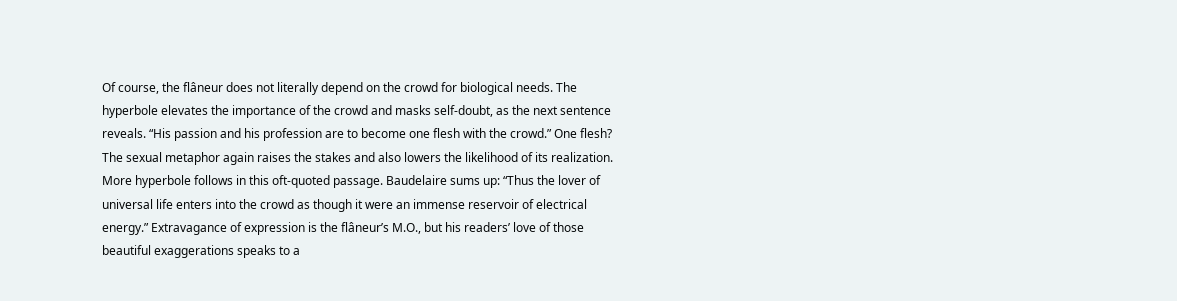Of course, the flâneur does not literally depend on the crowd for biological needs. The hyperbole elevates the importance of the crowd and masks self-doubt, as the next sentence reveals. “His passion and his profession are to become one flesh with the crowd.” One flesh? The sexual metaphor again raises the stakes and also lowers the likelihood of its realization. More hyperbole follows in this oft-quoted passage. Baudelaire sums up: “Thus the lover of universal life enters into the crowd as though it were an immense reservoir of electrical energy.” Extravagance of expression is the flâneur’s M.O., but his readers’ love of those beautiful exaggerations speaks to a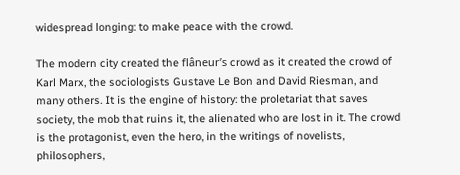widespread longing: to make peace with the crowd.

The modern city created the flâneur’s crowd as it created the crowd of Karl Marx, the sociologists Gustave Le Bon and David Riesman, and many others. It is the engine of history: the proletariat that saves society, the mob that ruins it, the alienated who are lost in it. The crowd is the protagonist, even the hero, in the writings of novelists, philosophers,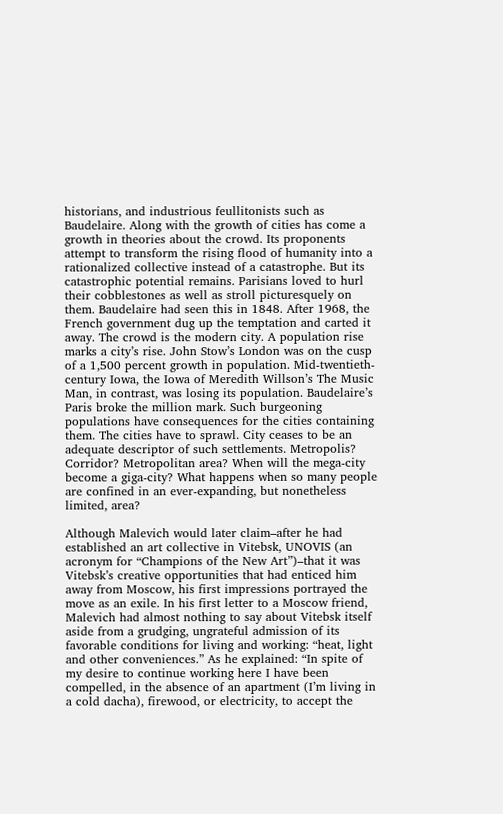historians, and industrious feullitonists such as Baudelaire. Along with the growth of cities has come a growth in theories about the crowd. Its proponents attempt to transform the rising flood of humanity into a rationalized collective instead of a catastrophe. But its catastrophic potential remains. Parisians loved to hurl their cobblestones as well as stroll picturesquely on them. Baudelaire had seen this in 1848. After 1968, the French government dug up the temptation and carted it away. The crowd is the modern city. A population rise marks a city’s rise. John Stow’s London was on the cusp of a 1,500 percent growth in population. Mid-twentieth-century Iowa, the Iowa of Meredith Willson’s The Music Man, in contrast, was losing its population. Baudelaire’s Paris broke the million mark. Such burgeoning populations have consequences for the cities containing them. The cities have to sprawl. City ceases to be an adequate descriptor of such settlements. Metropolis? Corridor? Metropolitan area? When will the mega-city become a giga-city? What happens when so many people are confined in an ever-expanding, but nonetheless limited, area?

Although Malevich would later claim–after he had established an art collective in Vitebsk, UNOVIS (an acronym for “Champions of the New Art”)–that it was Vitebsk’s creative opportunities that had enticed him away from Moscow, his first impressions portrayed the move as an exile. In his first letter to a Moscow friend, Malevich had almost nothing to say about Vitebsk itself aside from a grudging, ungrateful admission of its favorable conditions for living and working: “heat, light and other conveniences.” As he explained: “In spite of my desire to continue working here I have been compelled, in the absence of an apartment (I’m living in a cold dacha), firewood, or electricity, to accept the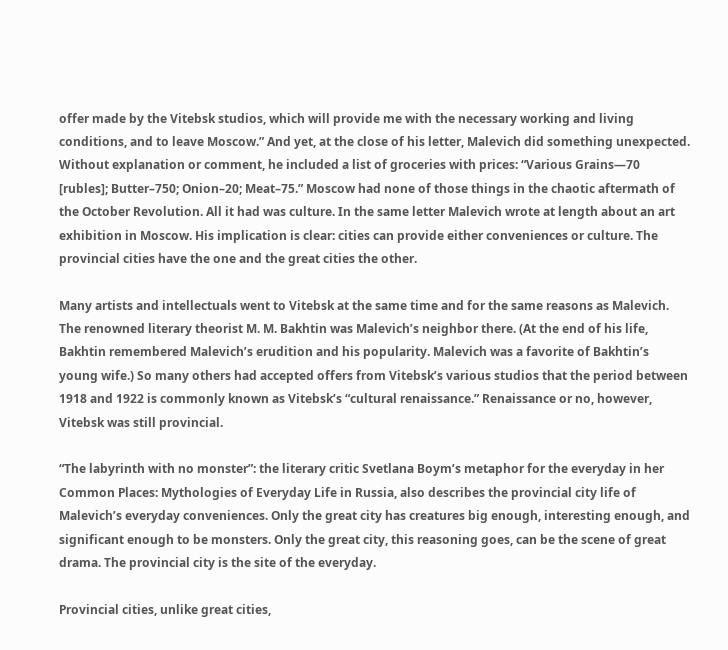offer made by the Vitebsk studios, which will provide me with the necessary working and living conditions, and to leave Moscow.” And yet, at the close of his letter, Malevich did something unexpected. Without explanation or comment, he included a list of groceries with prices: “Various Grains—70 [rubles]; Butter–750; Onion–20; Meat–75.” Moscow had none of those things in the chaotic aftermath of the October Revolution. All it had was culture. In the same letter Malevich wrote at length about an art exhibition in Moscow. His implication is clear: cities can provide either conveniences or culture. The provincial cities have the one and the great cities the other.

Many artists and intellectuals went to Vitebsk at the same time and for the same reasons as Malevich. The renowned literary theorist M. M. Bakhtin was Malevich’s neighbor there. (At the end of his life, Bakhtin remembered Malevich’s erudition and his popularity. Malevich was a favorite of Bakhtin’s young wife.) So many others had accepted offers from Vitebsk’s various studios that the period between 1918 and 1922 is commonly known as Vitebsk’s “cultural renaissance.” Renaissance or no, however, Vitebsk was still provincial.

“The labyrinth with no monster”: the literary critic Svetlana Boym’s metaphor for the everyday in her Common Places: Mythologies of Everyday Life in Russia, also describes the provincial city life of Malevich’s everyday conveniences. Only the great city has creatures big enough, interesting enough, and significant enough to be monsters. Only the great city, this reasoning goes, can be the scene of great drama. The provincial city is the site of the everyday.

Provincial cities, unlike great cities,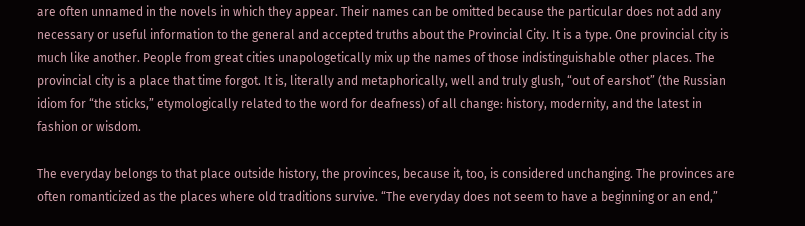are often unnamed in the novels in which they appear. Their names can be omitted because the particular does not add any necessary or useful information to the general and accepted truths about the Provincial City. It is a type. One provincial city is much like another. People from great cities unapologetically mix up the names of those indistinguishable other places. The provincial city is a place that time forgot. It is, literally and metaphorically, well and truly glush, “out of earshot” (the Russian idiom for “the sticks,” etymologically related to the word for deafness) of all change: history, modernity, and the latest in fashion or wisdom.

The everyday belongs to that place outside history, the provinces, because it, too, is considered unchanging. The provinces are often romanticized as the places where old traditions survive. “The everyday does not seem to have a beginning or an end,”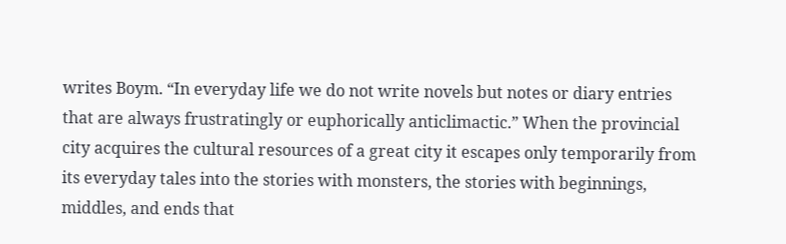writes Boym. “In everyday life we do not write novels but notes or diary entries that are always frustratingly or euphorically anticlimactic.” When the provincial city acquires the cultural resources of a great city it escapes only temporarily from its everyday tales into the stories with monsters, the stories with beginnings, middles, and ends that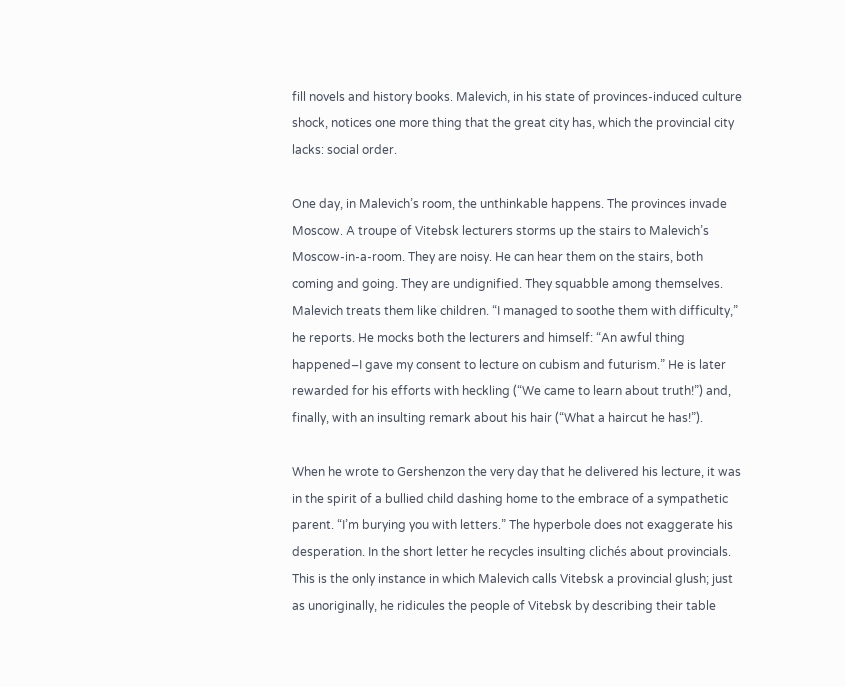fill novels and history books. Malevich, in his state of provinces-induced culture shock, notices one more thing that the great city has, which the provincial city lacks: social order.

One day, in Malevich’s room, the unthinkable happens. The provinces invade Moscow. A troupe of Vitebsk lecturers storms up the stairs to Malevich’s Moscow-in-a-room. They are noisy. He can hear them on the stairs, both coming and going. They are undignified. They squabble among themselves. Malevich treats them like children. “I managed to soothe them with difficulty,” he reports. He mocks both the lecturers and himself: “An awful thing happened–I gave my consent to lecture on cubism and futurism.” He is later rewarded for his efforts with heckling (“We came to learn about truth!”) and, finally, with an insulting remark about his hair (“What a haircut he has!”).

When he wrote to Gershenzon the very day that he delivered his lecture, it was in the spirit of a bullied child dashing home to the embrace of a sympathetic parent. “I’m burying you with letters.” The hyperbole does not exaggerate his desperation. In the short letter he recycles insulting clichés about provincials. This is the only instance in which Malevich calls Vitebsk a provincial glush; just as unoriginally, he ridicules the people of Vitebsk by describing their table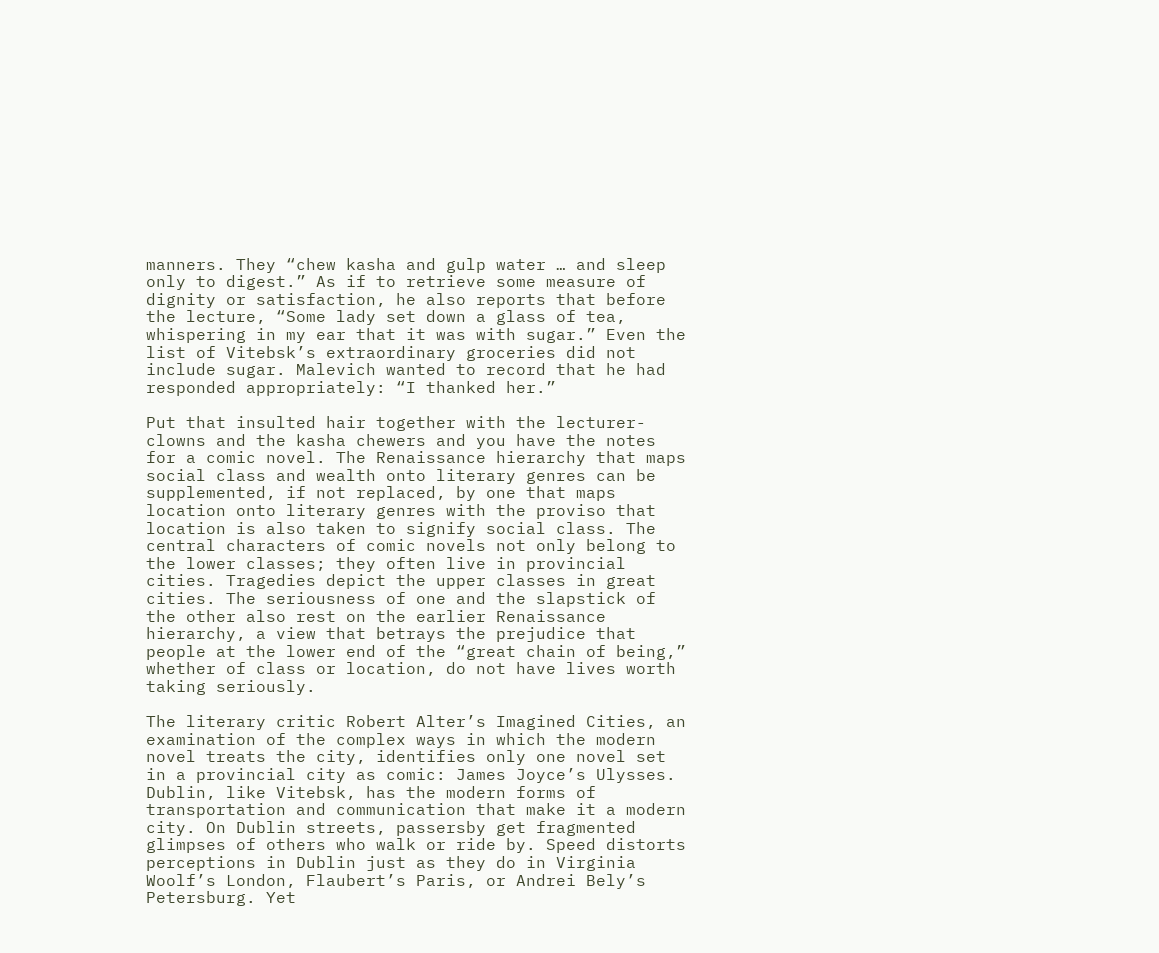manners. They “chew kasha and gulp water … and sleep only to digest.” As if to retrieve some measure of dignity or satisfaction, he also reports that before the lecture, “Some lady set down a glass of tea, whispering in my ear that it was with sugar.” Even the list of Vitebsk’s extraordinary groceries did not include sugar. Malevich wanted to record that he had responded appropriately: “I thanked her.”

Put that insulted hair together with the lecturer-clowns and the kasha chewers and you have the notes for a comic novel. The Renaissance hierarchy that maps social class and wealth onto literary genres can be supplemented, if not replaced, by one that maps location onto literary genres with the proviso that location is also taken to signify social class. The central characters of comic novels not only belong to the lower classes; they often live in provincial cities. Tragedies depict the upper classes in great cities. The seriousness of one and the slapstick of the other also rest on the earlier Renaissance hierarchy, a view that betrays the prejudice that people at the lower end of the “great chain of being,” whether of class or location, do not have lives worth taking seriously.

The literary critic Robert Alter’s Imagined Cities, an examination of the complex ways in which the modern novel treats the city, identifies only one novel set in a provincial city as comic: James Joyce’s Ulysses. Dublin, like Vitebsk, has the modern forms of transportation and communication that make it a modern city. On Dublin streets, passersby get fragmented glimpses of others who walk or ride by. Speed distorts perceptions in Dublin just as they do in Virginia Woolf’s London, Flaubert’s Paris, or Andrei Bely’s Petersburg. Yet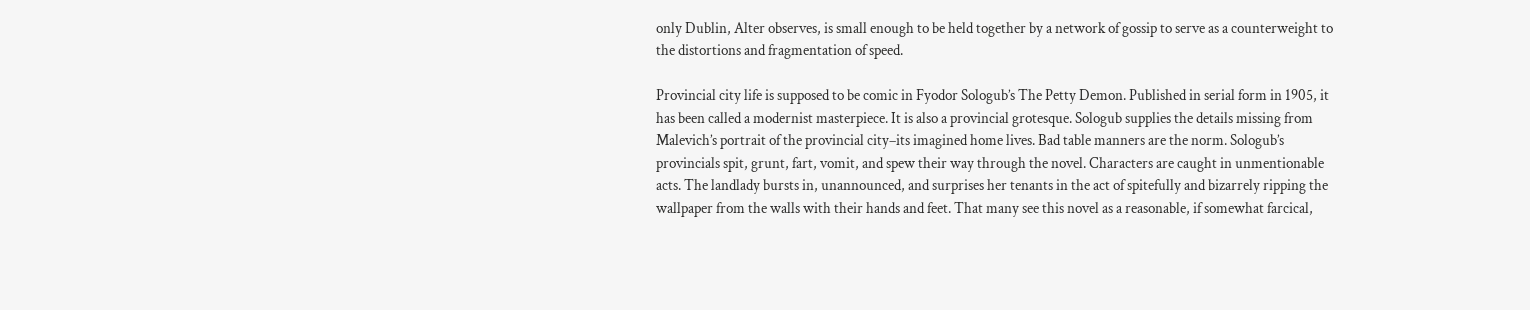only Dublin, Alter observes, is small enough to be held together by a network of gossip to serve as a counterweight to the distortions and fragmentation of speed.

Provincial city life is supposed to be comic in Fyodor Sologub’s The Petty Demon. Published in serial form in 1905, it has been called a modernist masterpiece. It is also a provincial grotesque. Sologub supplies the details missing from Malevich’s portrait of the provincial city–its imagined home lives. Bad table manners are the norm. Sologub’s provincials spit, grunt, fart, vomit, and spew their way through the novel. Characters are caught in unmentionable acts. The landlady bursts in, unannounced, and surprises her tenants in the act of spitefully and bizarrely ripping the wallpaper from the walls with their hands and feet. That many see this novel as a reasonable, if somewhat farcical,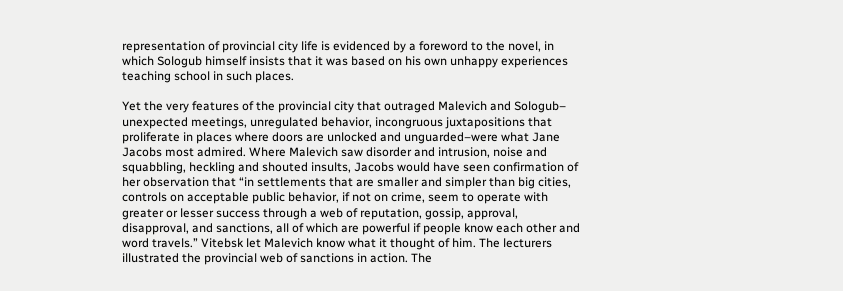representation of provincial city life is evidenced by a foreword to the novel, in which Sologub himself insists that it was based on his own unhappy experiences teaching school in such places.

Yet the very features of the provincial city that outraged Malevich and Sologub– unexpected meetings, unregulated behavior, incongruous juxtapositions that proliferate in places where doors are unlocked and unguarded–were what Jane Jacobs most admired. Where Malevich saw disorder and intrusion, noise and squabbling, heckling and shouted insults, Jacobs would have seen confirmation of her observation that “in settlements that are smaller and simpler than big cities, controls on acceptable public behavior, if not on crime, seem to operate with greater or lesser success through a web of reputation, gossip, approval, disapproval, and sanctions, all of which are powerful if people know each other and word travels.” Vitebsk let Malevich know what it thought of him. The lecturers illustrated the provincial web of sanctions in action. The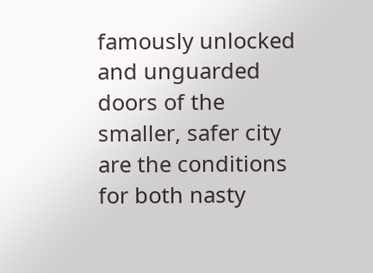famously unlocked and unguarded doors of the smaller, safer city are the conditions for both nasty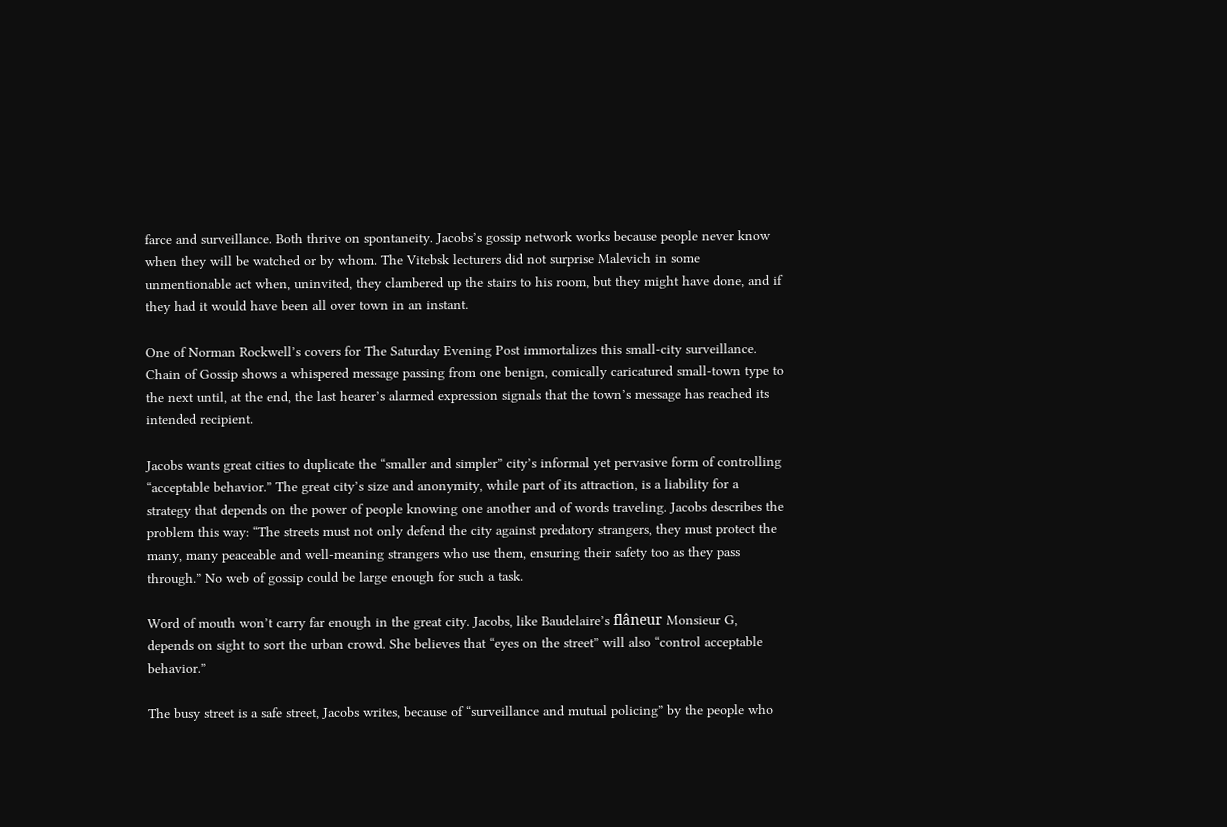farce and surveillance. Both thrive on spontaneity. Jacobs’s gossip network works because people never know when they will be watched or by whom. The Vitebsk lecturers did not surprise Malevich in some unmentionable act when, uninvited, they clambered up the stairs to his room, but they might have done, and if they had it would have been all over town in an instant.

One of Norman Rockwell’s covers for The Saturday Evening Post immortalizes this small-city surveillance. Chain of Gossip shows a whispered message passing from one benign, comically caricatured small-town type to the next until, at the end, the last hearer’s alarmed expression signals that the town’s message has reached its intended recipient.

Jacobs wants great cities to duplicate the “smaller and simpler” city’s informal yet pervasive form of controlling “acceptable behavior.” The great city’s size and anonymity, while part of its attraction, is a liability for a strategy that depends on the power of people knowing one another and of words traveling. Jacobs describes the problem this way: “The streets must not only defend the city against predatory strangers, they must protect the many, many peaceable and well-meaning strangers who use them, ensuring their safety too as they pass through.” No web of gossip could be large enough for such a task.

Word of mouth won’t carry far enough in the great city. Jacobs, like Baudelaire’s flâneur Monsieur G, depends on sight to sort the urban crowd. She believes that “eyes on the street” will also “control acceptable behavior.”

The busy street is a safe street, Jacobs writes, because of “surveillance and mutual policing” by the people who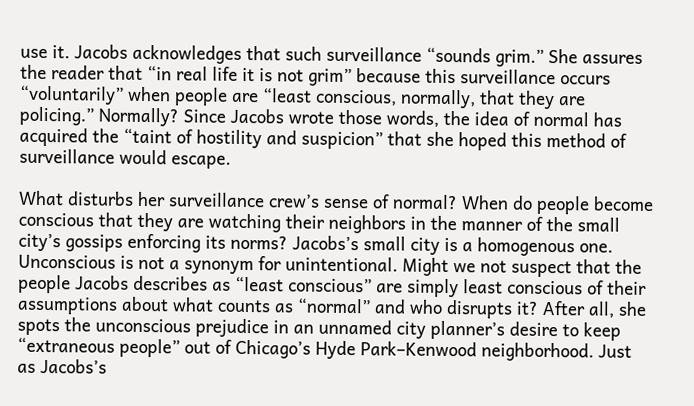use it. Jacobs acknowledges that such surveillance “sounds grim.” She assures the reader that “in real life it is not grim” because this surveillance occurs “voluntarily” when people are “least conscious, normally, that they are policing.” Normally? Since Jacobs wrote those words, the idea of normal has acquired the “taint of hostility and suspicion” that she hoped this method of surveillance would escape.

What disturbs her surveillance crew’s sense of normal? When do people become conscious that they are watching their neighbors in the manner of the small city’s gossips enforcing its norms? Jacobs’s small city is a homogenous one. Unconscious is not a synonym for unintentional. Might we not suspect that the people Jacobs describes as “least conscious” are simply least conscious of their assumptions about what counts as “normal” and who disrupts it? After all, she spots the unconscious prejudice in an unnamed city planner’s desire to keep “extraneous people” out of Chicago’s Hyde Park–Kenwood neighborhood. Just as Jacobs’s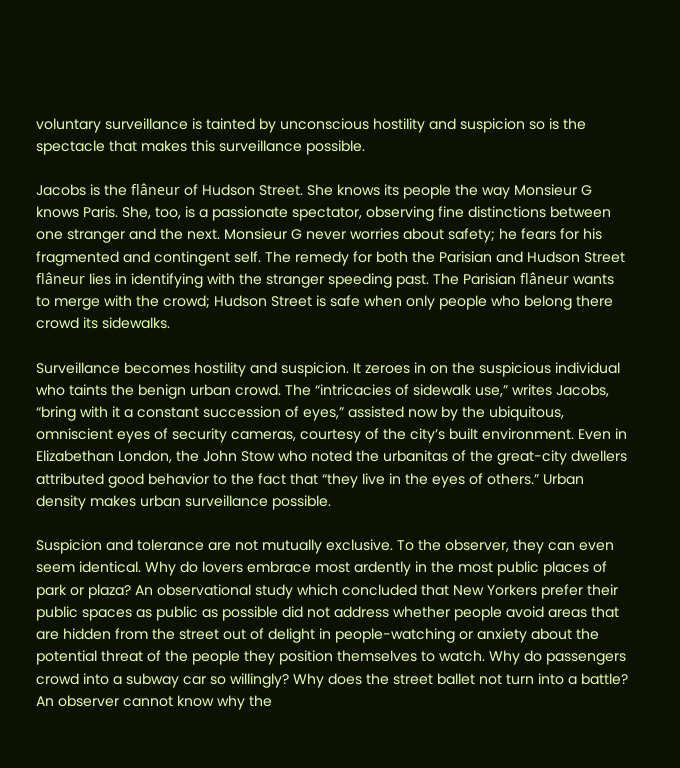voluntary surveillance is tainted by unconscious hostility and suspicion so is the spectacle that makes this surveillance possible.

Jacobs is the flâneur of Hudson Street. She knows its people the way Monsieur G knows Paris. She, too, is a passionate spectator, observing fine distinctions between one stranger and the next. Monsieur G never worries about safety; he fears for his fragmented and contingent self. The remedy for both the Parisian and Hudson Street flâneur lies in identifying with the stranger speeding past. The Parisian flâneur wants to merge with the crowd; Hudson Street is safe when only people who belong there crowd its sidewalks.

Surveillance becomes hostility and suspicion. It zeroes in on the suspicious individual who taints the benign urban crowd. The “intricacies of sidewalk use,” writes Jacobs, “bring with it a constant succession of eyes,” assisted now by the ubiquitous, omniscient eyes of security cameras, courtesy of the city’s built environment. Even in Elizabethan London, the John Stow who noted the urbanitas of the great-city dwellers attributed good behavior to the fact that “they live in the eyes of others.” Urban density makes urban surveillance possible.

Suspicion and tolerance are not mutually exclusive. To the observer, they can even seem identical. Why do lovers embrace most ardently in the most public places of park or plaza? An observational study which concluded that New Yorkers prefer their public spaces as public as possible did not address whether people avoid areas that are hidden from the street out of delight in people-watching or anxiety about the potential threat of the people they position themselves to watch. Why do passengers crowd into a subway car so willingly? Why does the street ballet not turn into a battle? An observer cannot know why the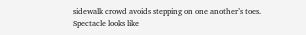sidewalk crowd avoids stepping on one another’s toes. Spectacle looks like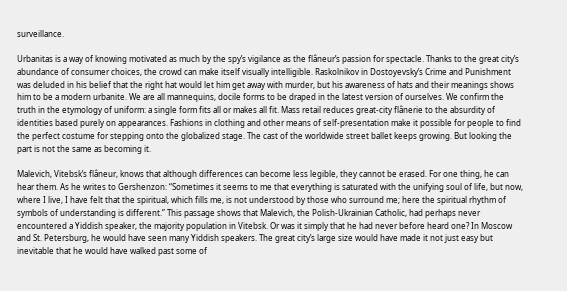surveillance.

Urbanitas is a way of knowing motivated as much by the spy’s vigilance as the flâneur’s passion for spectacle. Thanks to the great city’s abundance of consumer choices, the crowd can make itself visually intelligible. Raskolnikov in Dostoyevsky’s Crime and Punishment was deluded in his belief that the right hat would let him get away with murder, but his awareness of hats and their meanings shows him to be a modern urbanite. We are all mannequins, docile forms to be draped in the latest version of ourselves. We confirm the truth in the etymology of uniform: a single form fits all or makes all fit. Mass retail reduces great-city flânerie to the absurdity of identities based purely on appearances. Fashions in clothing and other means of self-presentation make it possible for people to find the perfect costume for stepping onto the globalized stage. The cast of the worldwide street ballet keeps growing. But looking the part is not the same as becoming it.

Malevich, Vitebsk’s flâneur, knows that although differences can become less legible, they cannot be erased. For one thing, he can hear them. As he writes to Gershenzon: “Sometimes it seems to me that everything is saturated with the unifying soul of life, but now, where I live, I have felt that the spiritual, which fills me, is not understood by those who surround me; here the spiritual rhythm of symbols of understanding is different.” This passage shows that Malevich, the Polish-Ukrainian Catholic, had perhaps never encountered a Yiddish speaker, the majority population in Vitebsk. Or was it simply that he had never before heard one? In Moscow and St. Petersburg, he would have seen many Yiddish speakers. The great city’s large size would have made it not just easy but inevitable that he would have walked past some of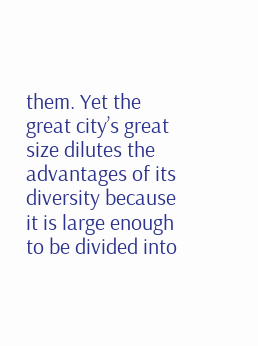them. Yet the great city’s great size dilutes the advantages of its diversity because it is large enough to be divided into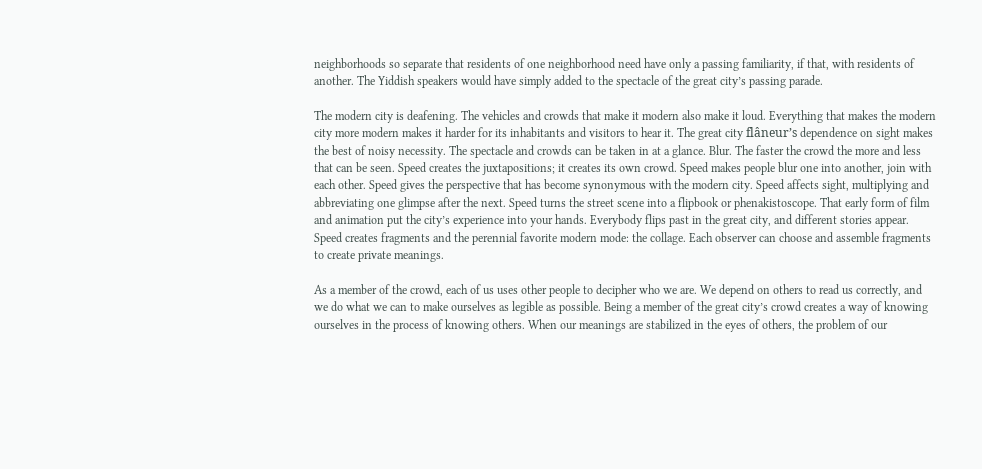neighborhoods so separate that residents of one neighborhood need have only a passing familiarity, if that, with residents of another. The Yiddish speakers would have simply added to the spectacle of the great city’s passing parade.

The modern city is deafening. The vehicles and crowds that make it modern also make it loud. Everything that makes the modern city more modern makes it harder for its inhabitants and visitors to hear it. The great city flâneur’s dependence on sight makes the best of noisy necessity. The spectacle and crowds can be taken in at a glance. Blur. The faster the crowd the more and less that can be seen. Speed creates the juxtapositions; it creates its own crowd. Speed makes people blur one into another, join with each other. Speed gives the perspective that has become synonymous with the modern city. Speed affects sight, multiplying and abbreviating one glimpse after the next. Speed turns the street scene into a flipbook or phenakistoscope. That early form of film and animation put the city’s experience into your hands. Everybody flips past in the great city, and different stories appear. Speed creates fragments and the perennial favorite modern mode: the collage. Each observer can choose and assemble fragments to create private meanings.

As a member of the crowd, each of us uses other people to decipher who we are. We depend on others to read us correctly, and we do what we can to make ourselves as legible as possible. Being a member of the great city’s crowd creates a way of knowing ourselves in the process of knowing others. When our meanings are stabilized in the eyes of others, the problem of our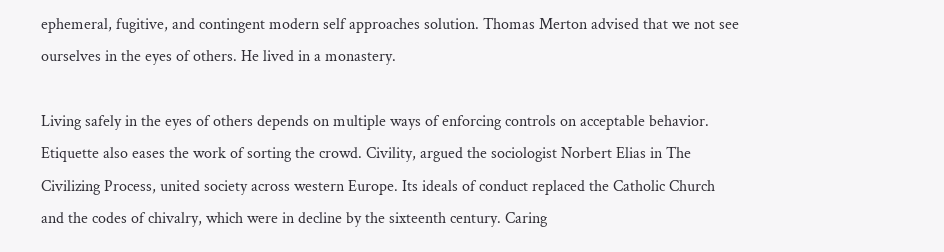ephemeral, fugitive, and contingent modern self approaches solution. Thomas Merton advised that we not see ourselves in the eyes of others. He lived in a monastery.

Living safely in the eyes of others depends on multiple ways of enforcing controls on acceptable behavior. Etiquette also eases the work of sorting the crowd. Civility, argued the sociologist Norbert Elias in The Civilizing Process, united society across western Europe. Its ideals of conduct replaced the Catholic Church and the codes of chivalry, which were in decline by the sixteenth century. Caring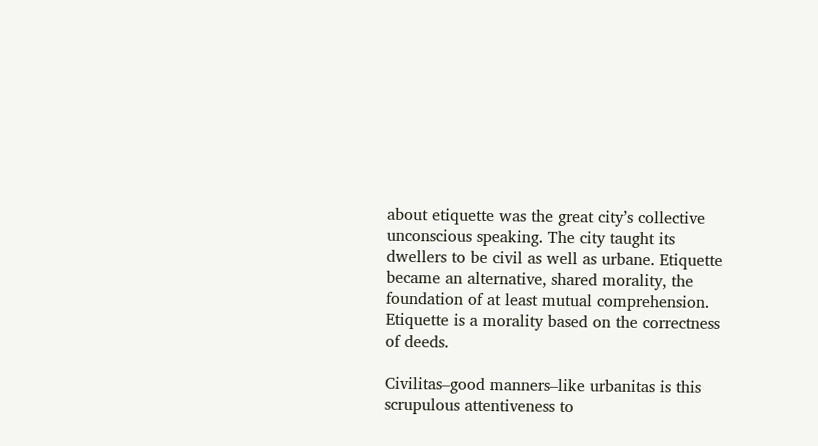about etiquette was the great city’s collective unconscious speaking. The city taught its dwellers to be civil as well as urbane. Etiquette became an alternative, shared morality, the foundation of at least mutual comprehension. Etiquette is a morality based on the correctness of deeds.

Civilitas–good manners–like urbanitas is this scrupulous attentiveness to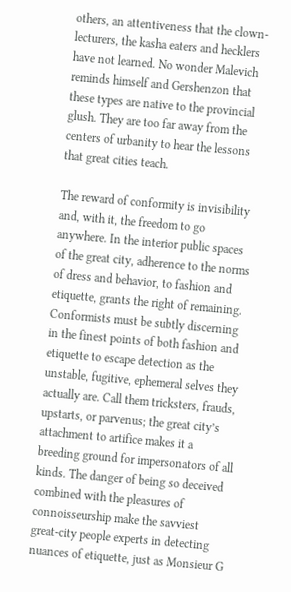others, an attentiveness that the clown-lecturers, the kasha eaters and hecklers have not learned. No wonder Malevich reminds himself and Gershenzon that these types are native to the provincial glush. They are too far away from the centers of urbanity to hear the lessons that great cities teach.

The reward of conformity is invisibility and, with it, the freedom to go anywhere. In the interior public spaces of the great city, adherence to the norms of dress and behavior, to fashion and etiquette, grants the right of remaining. Conformists must be subtly discerning in the finest points of both fashion and etiquette to escape detection as the unstable, fugitive, ephemeral selves they actually are. Call them tricksters, frauds, upstarts, or parvenus; the great city’s attachment to artifice makes it a breeding ground for impersonators of all kinds. The danger of being so deceived combined with the pleasures of connoisseurship make the savviest great-city people experts in detecting nuances of etiquette, just as Monsieur G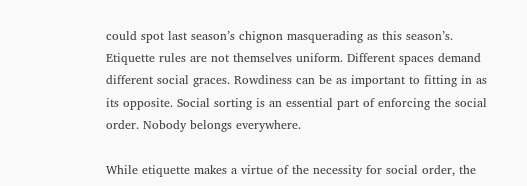could spot last season’s chignon masquerading as this season’s. Etiquette rules are not themselves uniform. Different spaces demand different social graces. Rowdiness can be as important to fitting in as its opposite. Social sorting is an essential part of enforcing the social order. Nobody belongs everywhere.

While etiquette makes a virtue of the necessity for social order, the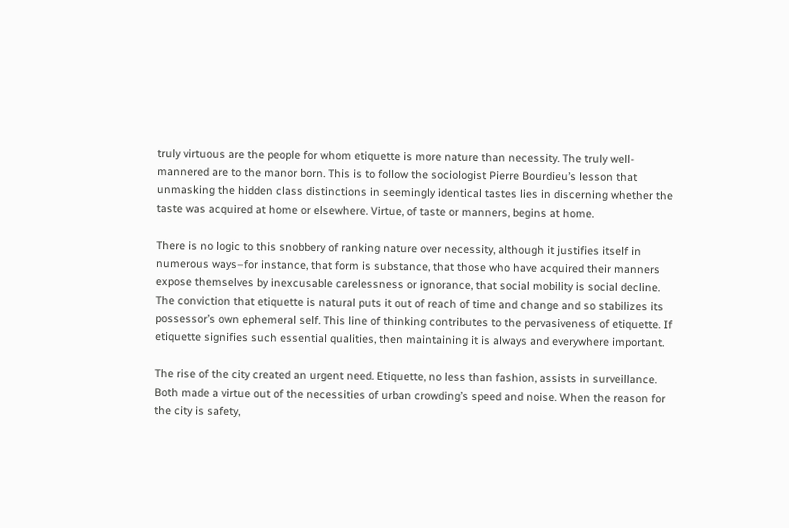truly virtuous are the people for whom etiquette is more nature than necessity. The truly well-mannered are to the manor born. This is to follow the sociologist Pierre Bourdieu’s lesson that unmasking the hidden class distinctions in seemingly identical tastes lies in discerning whether the taste was acquired at home or elsewhere. Virtue, of taste or manners, begins at home.

There is no logic to this snobbery of ranking nature over necessity, although it justifies itself in numerous ways–for instance, that form is substance, that those who have acquired their manners expose themselves by inexcusable carelessness or ignorance, that social mobility is social decline. The conviction that etiquette is natural puts it out of reach of time and change and so stabilizes its possessor’s own ephemeral self. This line of thinking contributes to the pervasiveness of etiquette. If etiquette signifies such essential qualities, then maintaining it is always and everywhere important.

The rise of the city created an urgent need. Etiquette, no less than fashion, assists in surveillance. Both made a virtue out of the necessities of urban crowding’s speed and noise. When the reason for the city is safety,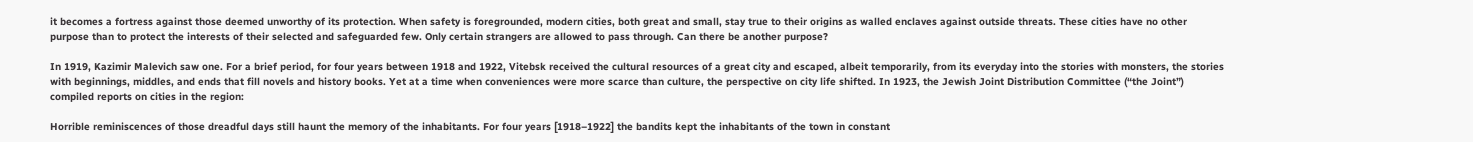it becomes a fortress against those deemed unworthy of its protection. When safety is foregrounded, modern cities, both great and small, stay true to their origins as walled enclaves against outside threats. These cities have no other purpose than to protect the interests of their selected and safeguarded few. Only certain strangers are allowed to pass through. Can there be another purpose?

In 1919, Kazimir Malevich saw one. For a brief period, for four years between 1918 and 1922, Vitebsk received the cultural resources of a great city and escaped, albeit temporarily, from its everyday into the stories with monsters, the stories with beginnings, middles, and ends that fill novels and history books. Yet at a time when conveniences were more scarce than culture, the perspective on city life shifted. In 1923, the Jewish Joint Distribution Committee (“the Joint”) compiled reports on cities in the region:

Horrible reminiscences of those dreadful days still haunt the memory of the inhabitants. For four years [1918–1922] the bandits kept the inhabitants of the town in constant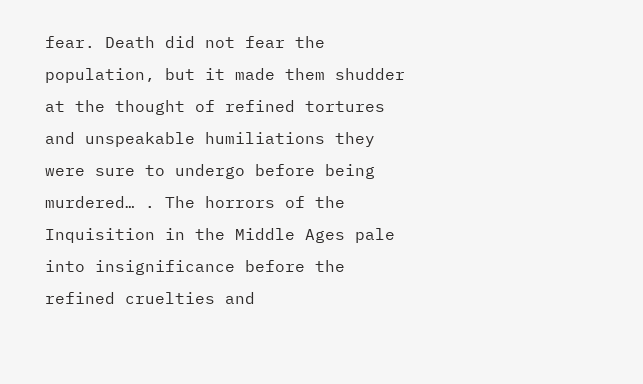fear. Death did not fear the population, but it made them shudder at the thought of refined tortures and unspeakable humiliations they were sure to undergo before being murdered… . The horrors of the Inquisition in the Middle Ages pale into insignificance before the refined cruelties and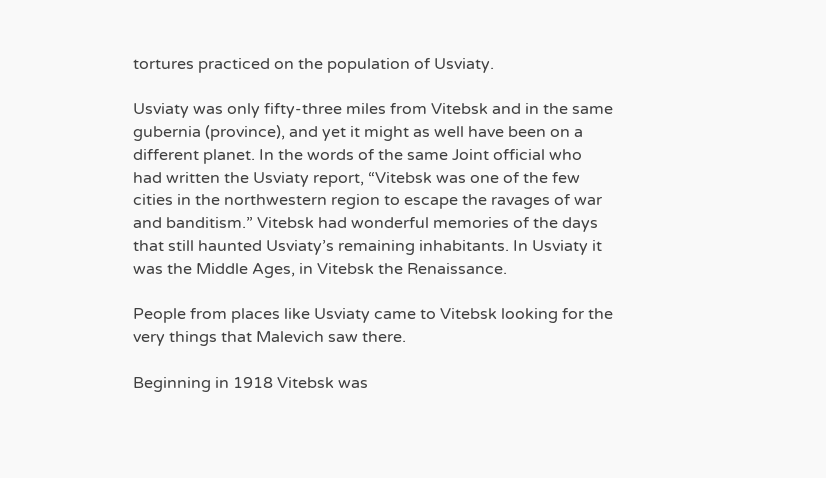tortures practiced on the population of Usviaty.

Usviaty was only fifty-three miles from Vitebsk and in the same gubernia (province), and yet it might as well have been on a different planet. In the words of the same Joint official who had written the Usviaty report, “Vitebsk was one of the few cities in the northwestern region to escape the ravages of war and banditism.” Vitebsk had wonderful memories of the days that still haunted Usviaty’s remaining inhabitants. In Usviaty it was the Middle Ages, in Vitebsk the Renaissance.

People from places like Usviaty came to Vitebsk looking for the very things that Malevich saw there.

Beginning in 1918 Vitebsk was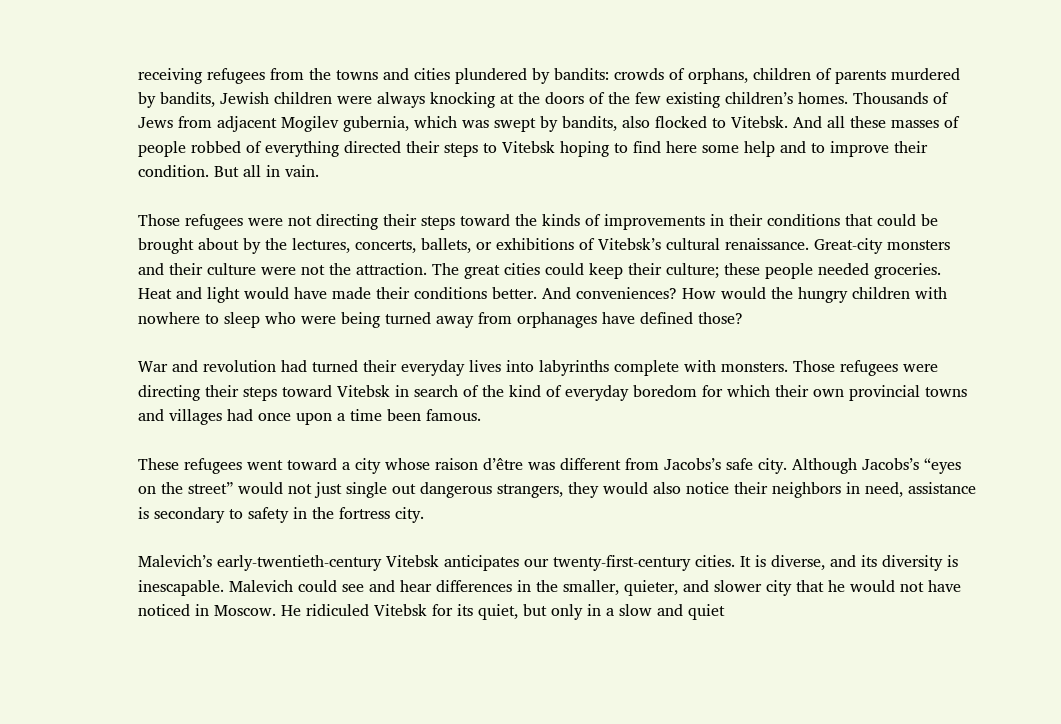receiving refugees from the towns and cities plundered by bandits: crowds of orphans, children of parents murdered by bandits, Jewish children were always knocking at the doors of the few existing children’s homes. Thousands of Jews from adjacent Mogilev gubernia, which was swept by bandits, also flocked to Vitebsk. And all these masses of people robbed of everything directed their steps to Vitebsk hoping to find here some help and to improve their condition. But all in vain.

Those refugees were not directing their steps toward the kinds of improvements in their conditions that could be brought about by the lectures, concerts, ballets, or exhibitions of Vitebsk’s cultural renaissance. Great-city monsters and their culture were not the attraction. The great cities could keep their culture; these people needed groceries. Heat and light would have made their conditions better. And conveniences? How would the hungry children with nowhere to sleep who were being turned away from orphanages have defined those?

War and revolution had turned their everyday lives into labyrinths complete with monsters. Those refugees were directing their steps toward Vitebsk in search of the kind of everyday boredom for which their own provincial towns and villages had once upon a time been famous.

These refugees went toward a city whose raison d’être was different from Jacobs’s safe city. Although Jacobs’s “eyes on the street” would not just single out dangerous strangers, they would also notice their neighbors in need, assistance is secondary to safety in the fortress city.

Malevich’s early-twentieth-century Vitebsk anticipates our twenty-first-century cities. It is diverse, and its diversity is inescapable. Malevich could see and hear differences in the smaller, quieter, and slower city that he would not have noticed in Moscow. He ridiculed Vitebsk for its quiet, but only in a slow and quiet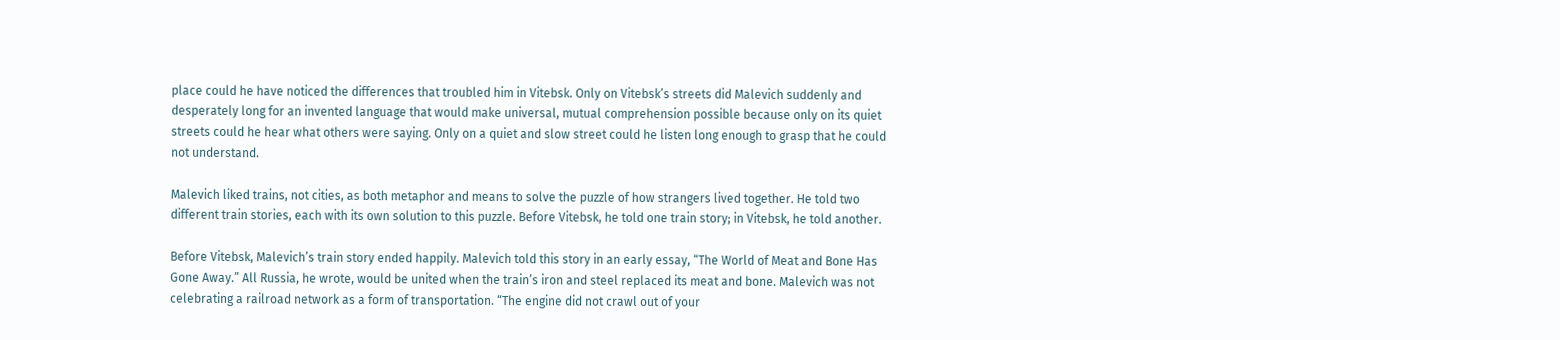place could he have noticed the differences that troubled him in Vitebsk. Only on Vitebsk’s streets did Malevich suddenly and desperately long for an invented language that would make universal, mutual comprehension possible because only on its quiet streets could he hear what others were saying. Only on a quiet and slow street could he listen long enough to grasp that he could not understand.

Malevich liked trains, not cities, as both metaphor and means to solve the puzzle of how strangers lived together. He told two different train stories, each with its own solution to this puzzle. Before Vitebsk, he told one train story; in Vitebsk, he told another.

Before Vitebsk, Malevich’s train story ended happily. Malevich told this story in an early essay, “The World of Meat and Bone Has Gone Away.” All Russia, he wrote, would be united when the train’s iron and steel replaced its meat and bone. Malevich was not celebrating a railroad network as a form of transportation. “The engine did not crawl out of your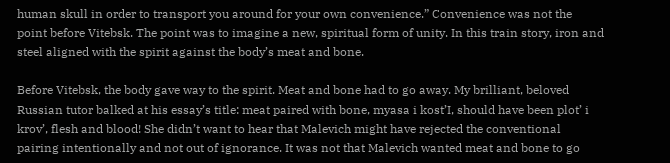human skull in order to transport you around for your own convenience.” Convenience was not the point before Vitebsk. The point was to imagine a new, spiritual form of unity. In this train story, iron and steel aligned with the spirit against the body’s meat and bone.

Before Vitebsk, the body gave way to the spirit. Meat and bone had to go away. My brilliant, beloved Russian tutor balked at his essay’s title: meat paired with bone, myasa i kost’I, should have been plot’ i krov’, flesh and blood! She didn’t want to hear that Malevich might have rejected the conventional pairing intentionally and not out of ignorance. It was not that Malevich wanted meat and bone to go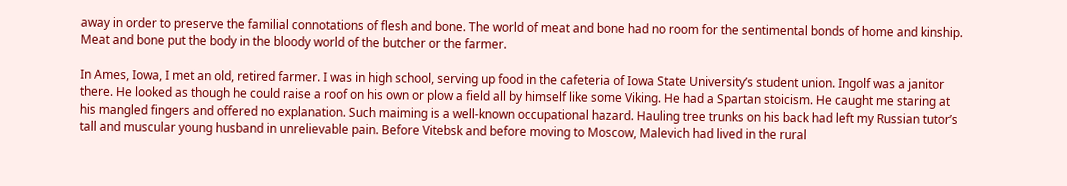away in order to preserve the familial connotations of flesh and bone. The world of meat and bone had no room for the sentimental bonds of home and kinship. Meat and bone put the body in the bloody world of the butcher or the farmer.

In Ames, Iowa, I met an old, retired farmer. I was in high school, serving up food in the cafeteria of Iowa State University’s student union. Ingolf was a janitor there. He looked as though he could raise a roof on his own or plow a field all by himself like some Viking. He had a Spartan stoicism. He caught me staring at his mangled fingers and offered no explanation. Such maiming is a well-known occupational hazard. Hauling tree trunks on his back had left my Russian tutor’s tall and muscular young husband in unrelievable pain. Before Vitebsk and before moving to Moscow, Malevich had lived in the rural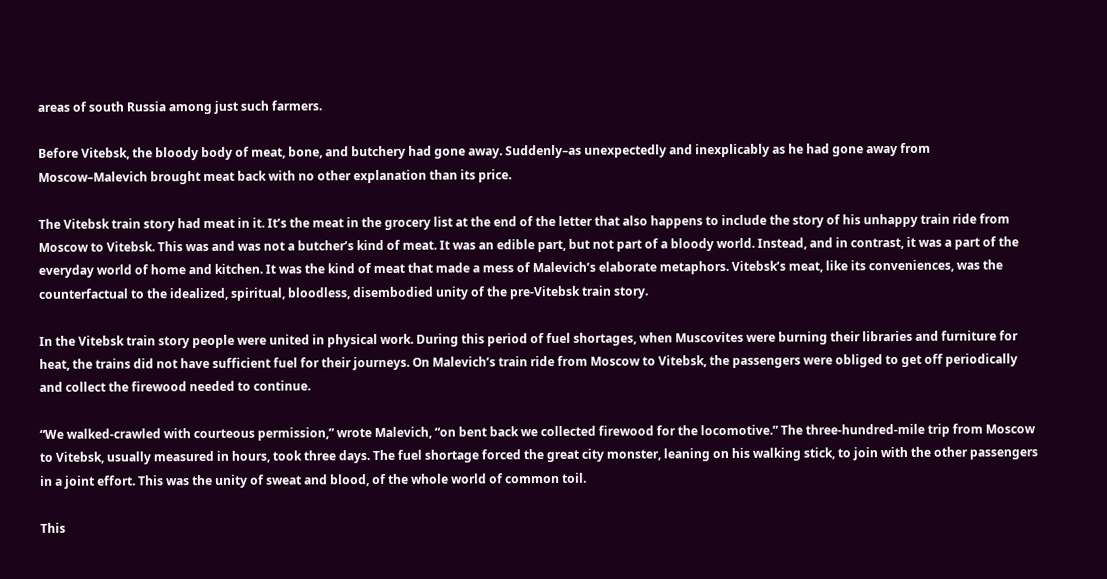areas of south Russia among just such farmers.

Before Vitebsk, the bloody body of meat, bone, and butchery had gone away. Suddenly–as unexpectedly and inexplicably as he had gone away from Moscow–Malevich brought meat back with no other explanation than its price.

The Vitebsk train story had meat in it. It’s the meat in the grocery list at the end of the letter that also happens to include the story of his unhappy train ride from Moscow to Vitebsk. This was and was not a butcher’s kind of meat. It was an edible part, but not part of a bloody world. Instead, and in contrast, it was a part of the everyday world of home and kitchen. It was the kind of meat that made a mess of Malevich’s elaborate metaphors. Vitebsk’s meat, like its conveniences, was the counterfactual to the idealized, spiritual, bloodless, disembodied unity of the pre-Vitebsk train story.

In the Vitebsk train story people were united in physical work. During this period of fuel shortages, when Muscovites were burning their libraries and furniture for heat, the trains did not have sufficient fuel for their journeys. On Malevich’s train ride from Moscow to Vitebsk, the passengers were obliged to get off periodically and collect the firewood needed to continue.

“We walked-crawled with courteous permission,” wrote Malevich, “on bent back we collected firewood for the locomotive.” The three-hundred-mile trip from Moscow to Vitebsk, usually measured in hours, took three days. The fuel shortage forced the great city monster, leaning on his walking stick, to join with the other passengers in a joint effort. This was the unity of sweat and blood, of the whole world of common toil.

This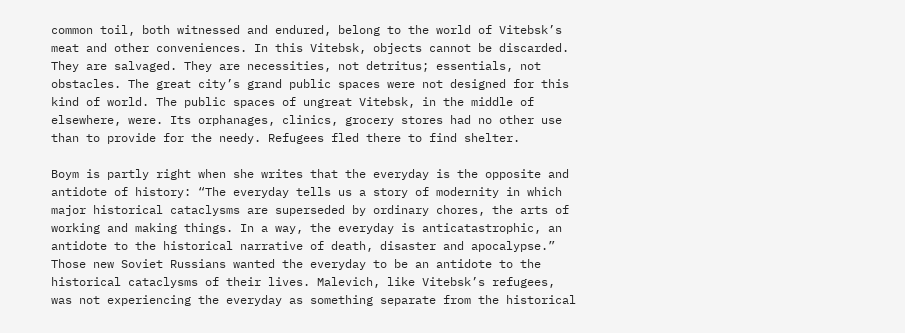common toil, both witnessed and endured, belong to the world of Vitebsk’s meat and other conveniences. In this Vitebsk, objects cannot be discarded. They are salvaged. They are necessities, not detritus; essentials, not obstacles. The great city’s grand public spaces were not designed for this kind of world. The public spaces of ungreat Vitebsk, in the middle of elsewhere, were. Its orphanages, clinics, grocery stores had no other use than to provide for the needy. Refugees fled there to find shelter.

Boym is partly right when she writes that the everyday is the opposite and antidote of history: “The everyday tells us a story of modernity in which major historical cataclysms are superseded by ordinary chores, the arts of working and making things. In a way, the everyday is anticatastrophic, an antidote to the historical narrative of death, disaster and apocalypse.” Those new Soviet Russians wanted the everyday to be an antidote to the historical cataclysms of their lives. Malevich, like Vitebsk’s refugees, was not experiencing the everyday as something separate from the historical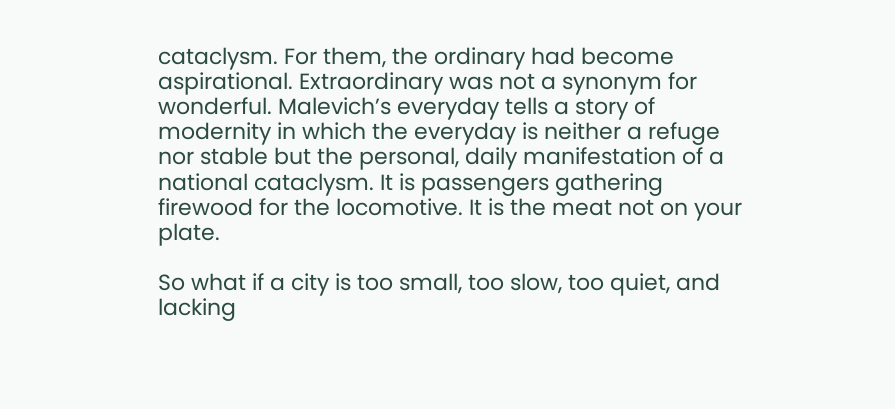cataclysm. For them, the ordinary had become aspirational. Extraordinary was not a synonym for wonderful. Malevich’s everyday tells a story of modernity in which the everyday is neither a refuge nor stable but the personal, daily manifestation of a national cataclysm. It is passengers gathering firewood for the locomotive. It is the meat not on your plate.

So what if a city is too small, too slow, too quiet, and lacking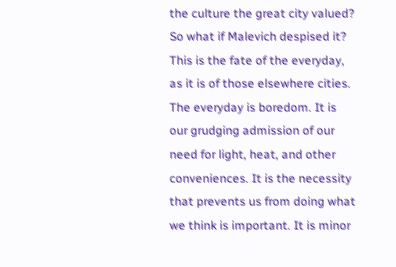the culture the great city valued? So what if Malevich despised it? This is the fate of the everyday, as it is of those elsewhere cities. The everyday is boredom. It is our grudging admission of our need for light, heat, and other conveniences. It is the necessity that prevents us from doing what we think is important. It is minor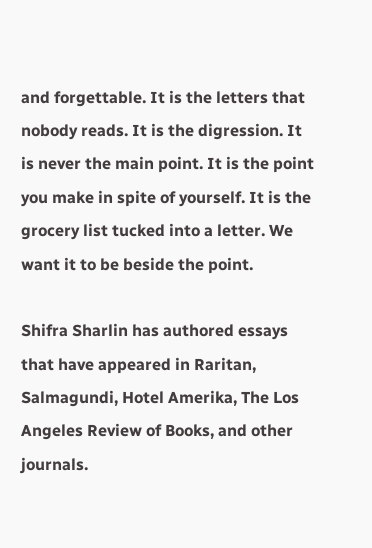and forgettable. It is the letters that nobody reads. It is the digression. It is never the main point. It is the point you make in spite of yourself. It is the grocery list tucked into a letter. We want it to be beside the point.

Shifra Sharlin has authored essays that have appeared in Raritan, Salmagundi, Hotel Amerika, The Los Angeles Review of Books, and other journals.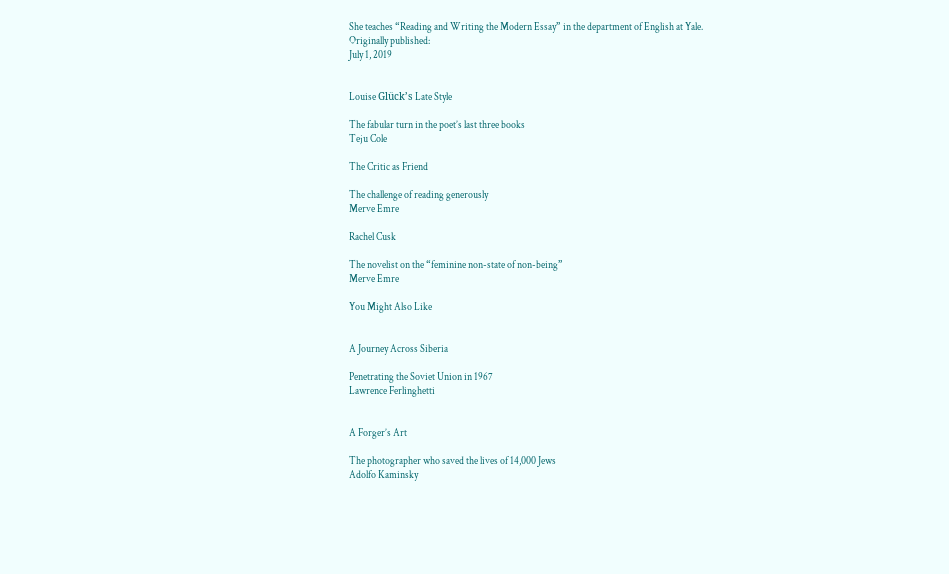She teaches “Reading and Writing the Modern Essay” in the department of English at Yale.
Originally published:
July 1, 2019


Louise Glück’s Late Style

The fabular turn in the poet’s last three books
Teju Cole

The Critic as Friend

The challenge of reading generously
Merve Emre

Rachel Cusk

The novelist on the “feminine non-state of non-being”
Merve Emre

You Might Also Like


A Journey Across Siberia

Penetrating the Soviet Union in 1967
Lawrence Ferlinghetti


A Forger’s Art

The photographer who saved the lives of 14,000 Jews
Adolfo Kaminsky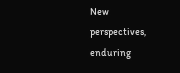New perspectives, enduring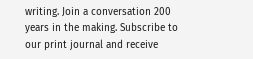writing. Join a conversation 200 years in the making. Subscribe to our print journal and receive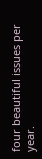four beautiful issues per year.